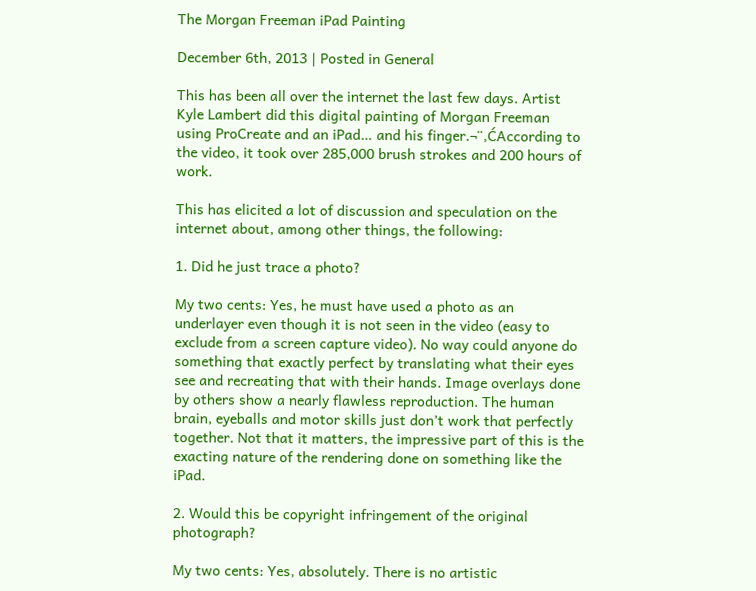The Morgan Freeman iPad Painting

December 6th, 2013 | Posted in General

This has been all over the internet the last few days. Artist Kyle Lambert did this digital painting of Morgan Freeman using ProCreate and an iPad… and his finger.¬¨‚ĆAccording to the video, it took over 285,000 brush strokes and 200 hours of work.

This has elicited a lot of discussion and speculation on the internet about, among other things, the following:

1. Did he just trace a photo?

My two cents: Yes, he must have used a photo as an underlayer even though it is not seen in the video (easy to exclude from a screen capture video). No way could anyone do something that exactly perfect by translating what their eyes see and recreating that with their hands. Image overlays done by others show a nearly flawless reproduction. The human brain, eyeballs and motor skills just don’t work that perfectly together. Not that it matters, the impressive part of this is the exacting nature of the rendering done on something like the iPad.

2. Would this be copyright infringement of the original photograph?

My two cents: Yes, absolutely. There is no artistic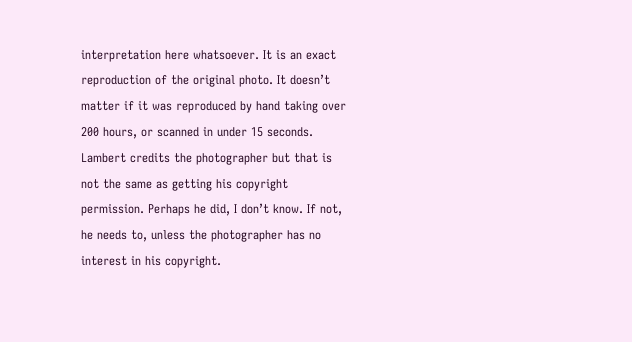interpretation here whatsoever. It is an exact reproduction of the original photo. It doesn’t matter if it was reproduced by hand taking over 200 hours, or scanned in under 15 seconds. Lambert credits the photographer but that is not the same as getting his copyright permission. Perhaps he did, I don’t know. If not, he needs to, unless the photographer has no interest in his copyright.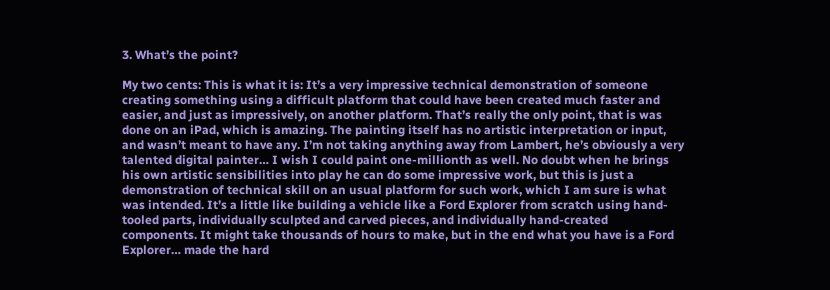3. What’s the point?

My two cents: This is what it is: It’s a very impressive technical demonstration of someone creating something using a difficult platform that could have been created much faster and easier, and just as impressively, on another platform. That’s really the only point, that is was done on an iPad, which is amazing. The painting itself has no artistic interpretation or input, and wasn’t meant to have any. I’m not taking anything away from Lambert, he’s obviously a very talented digital painter… I wish I could paint one-millionth as well. No doubt when he brings his own artistic sensibilities into play he can do some impressive work, but this is just a demonstration of technical skill on an usual platform for such work, which I am sure is what was intended. It’s a little like building a vehicle like a Ford Explorer from scratch using hand-tooled parts, individually sculpted and carved pieces, and individually hand-created components. It might take thousands of hours to make, but in the end what you have is a Ford Explorer… made the hard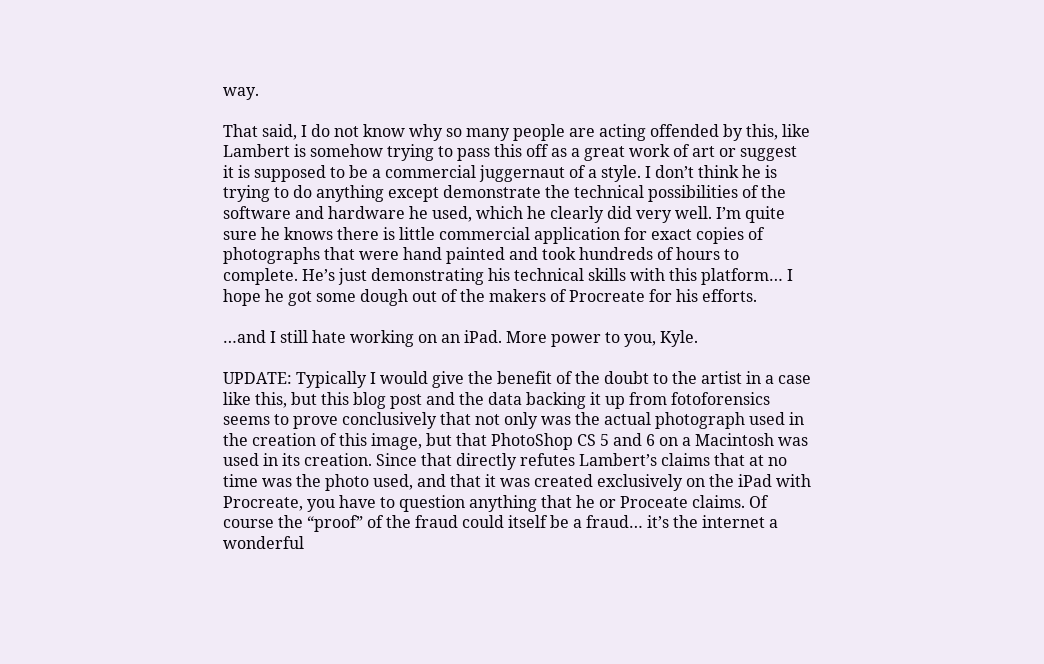way.

That said, I do not know why so many people are acting offended by this, like Lambert is somehow trying to pass this off as a great work of art or suggest it is supposed to be a commercial juggernaut of a style. I don’t think he is trying to do anything except demonstrate the technical possibilities of the software and hardware he used, which he clearly did very well. I’m quite sure he knows there is little commercial application for exact copies of photographs that were hand painted and took hundreds of hours to complete. He’s just demonstrating his technical skills with this platform… I hope he got some dough out of the makers of Procreate for his efforts.

…and I still hate working on an iPad. More power to you, Kyle.

UPDATE: Typically I would give the benefit of the doubt to the artist in a case like this, but this blog post and the data backing it up from fotoforensics seems to prove conclusively that not only was the actual photograph used in the creation of this image, but that PhotoShop CS 5 and 6 on a Macintosh was used in its creation. Since that directly refutes Lambert’s claims that at no time was the photo used, and that it was created exclusively on the iPad with Procreate, you have to question anything that he or Proceate claims. Of course the “proof” of the fraud could itself be a fraud… it’s the internet a wonderful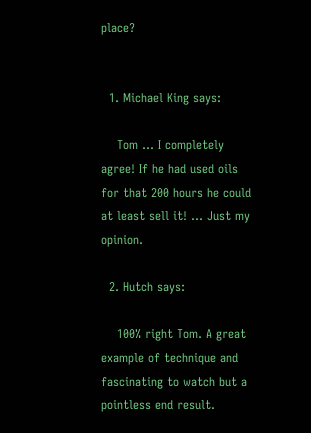place?


  1. Michael King says:

    Tom … I completely agree! If he had used oils for that 200 hours he could at least sell it! … Just my opinion.

  2. Hutch says:

    100% right Tom. A great example of technique and fascinating to watch but a pointless end result.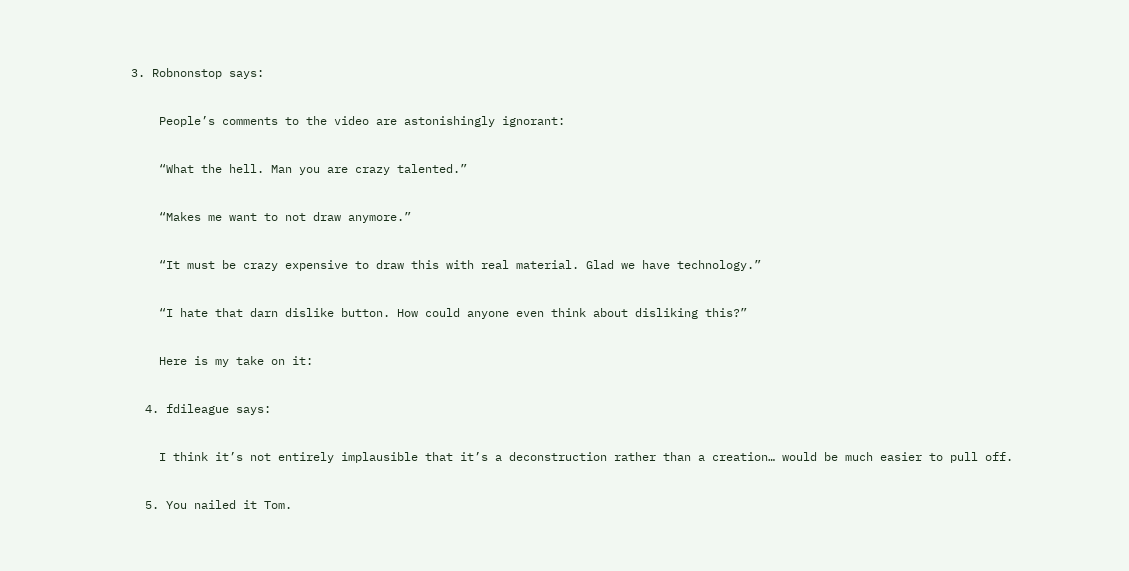3. Robnonstop says:

    People’s comments to the video are astonishingly ignorant:

    “What the hell. Man you are crazy talented.”

    “Makes me want to not draw anymore.”

    “It must be crazy expensive to draw this with real material. Glad we have technology.”

    “I hate that darn dislike button. How could anyone even think about disliking this?”

    Here is my take on it:

  4. fdileague says:

    I think it’s not entirely implausible that it’s a deconstruction rather than a creation… would be much easier to pull off.

  5. You nailed it Tom.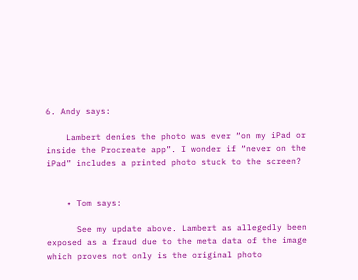6. Andy says:

    Lambert denies the photo was ever “on my iPad or inside the Procreate app”. I wonder if “never on the iPad” includes a printed photo stuck to the screen?


    • Tom says:

      See my update above. Lambert as allegedly been exposed as a fraud due to the meta data of the image which proves not only is the original photo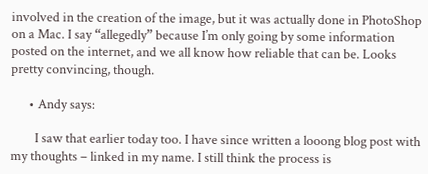involved in the creation of the image, but it was actually done in PhotoShop on a Mac. I say “allegedly” because I’m only going by some information posted on the internet, and we all know how reliable that can be. Looks pretty convincing, though.

      • Andy says:

        I saw that earlier today too. I have since written a looong blog post with my thoughts – linked in my name. I still think the process is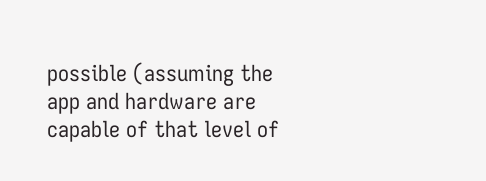possible (assuming the app and hardware are capable of that level of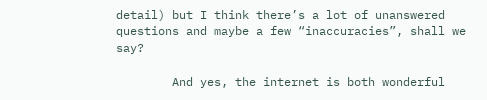detail) but I think there’s a lot of unanswered questions and maybe a few “inaccuracies”, shall we say?

        And yes, the internet is both wonderful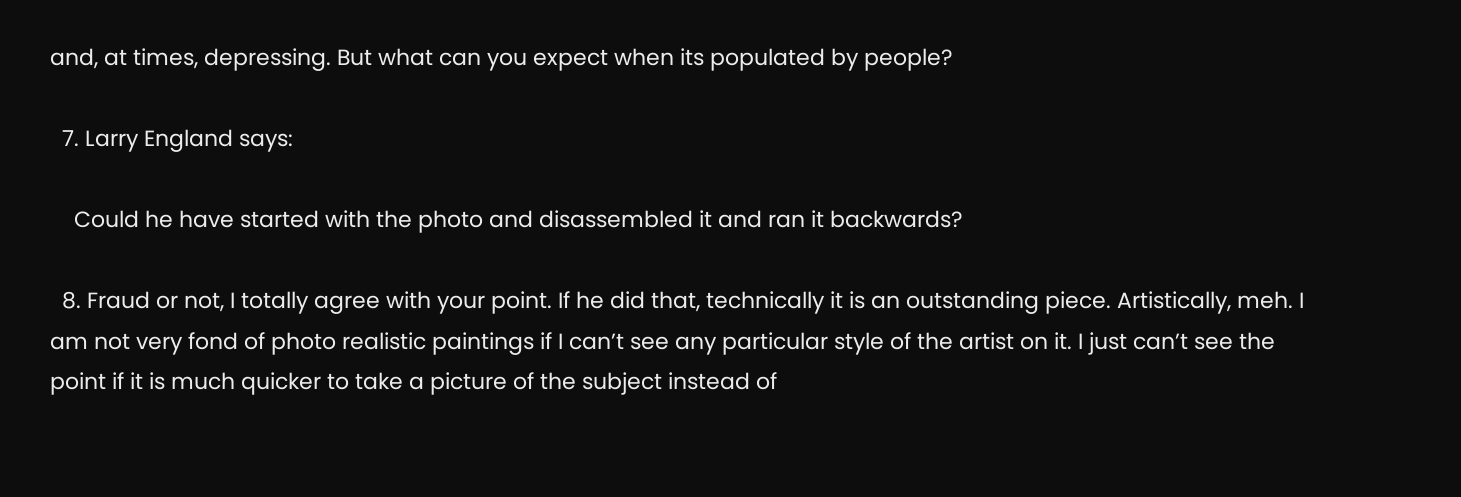and, at times, depressing. But what can you expect when its populated by people?

  7. Larry England says:

    Could he have started with the photo and disassembled it and ran it backwards?

  8. Fraud or not, I totally agree with your point. If he did that, technically it is an outstanding piece. Artistically, meh. I am not very fond of photo realistic paintings if I can’t see any particular style of the artist on it. I just can’t see the point if it is much quicker to take a picture of the subject instead of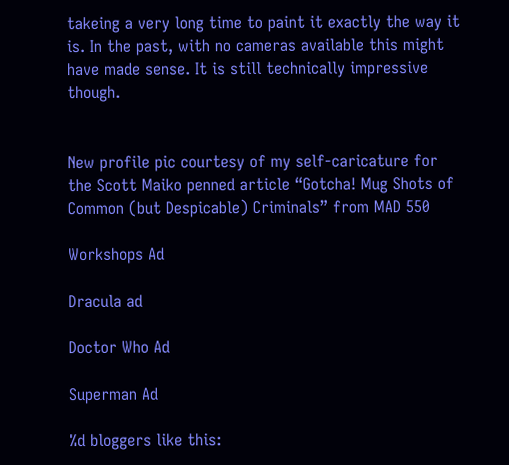takeing a very long time to paint it exactly the way it is. In the past, with no cameras available this might have made sense. It is still technically impressive though.


New profile pic courtesy of my self-caricature for the Scott Maiko penned article “Gotcha! Mug Shots of Common (but Despicable) Criminals” from MAD 550

Workshops Ad

Dracula ad

Doctor Who Ad

Superman Ad

%d bloggers like this: